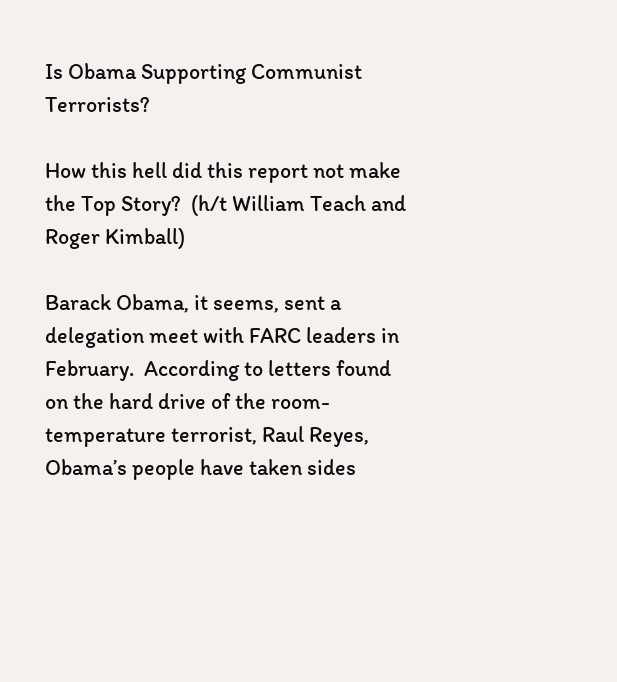Is Obama Supporting Communist Terrorists?

How this hell did this report not make the Top Story?  (h/t William Teach and Roger Kimball)

Barack Obama, it seems, sent a delegation meet with FARC leaders in February.  According to letters found on the hard drive of the room-temperature terrorist, Raul Reyes, Obama’s people have taken sides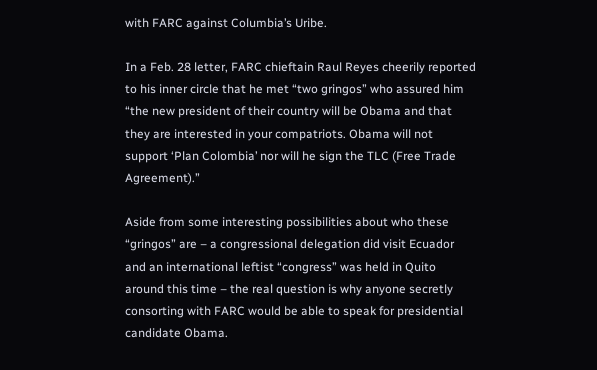with FARC against Columbia’s Uribe.

In a Feb. 28 letter, FARC chieftain Raul Reyes cheerily reported to his inner circle that he met “two gringos” who assured him “the new president of their country will be Obama and that they are interested in your compatriots. Obama will not support ‘Plan Colombia’ nor will he sign the TLC (Free Trade Agreement).”

Aside from some interesting possibilities about who these “gringos” are – a congressional delegation did visit Ecuador and an international leftist “congress” was held in Quito around this time – the real question is why anyone secretly consorting with FARC would be able to speak for presidential candidate Obama.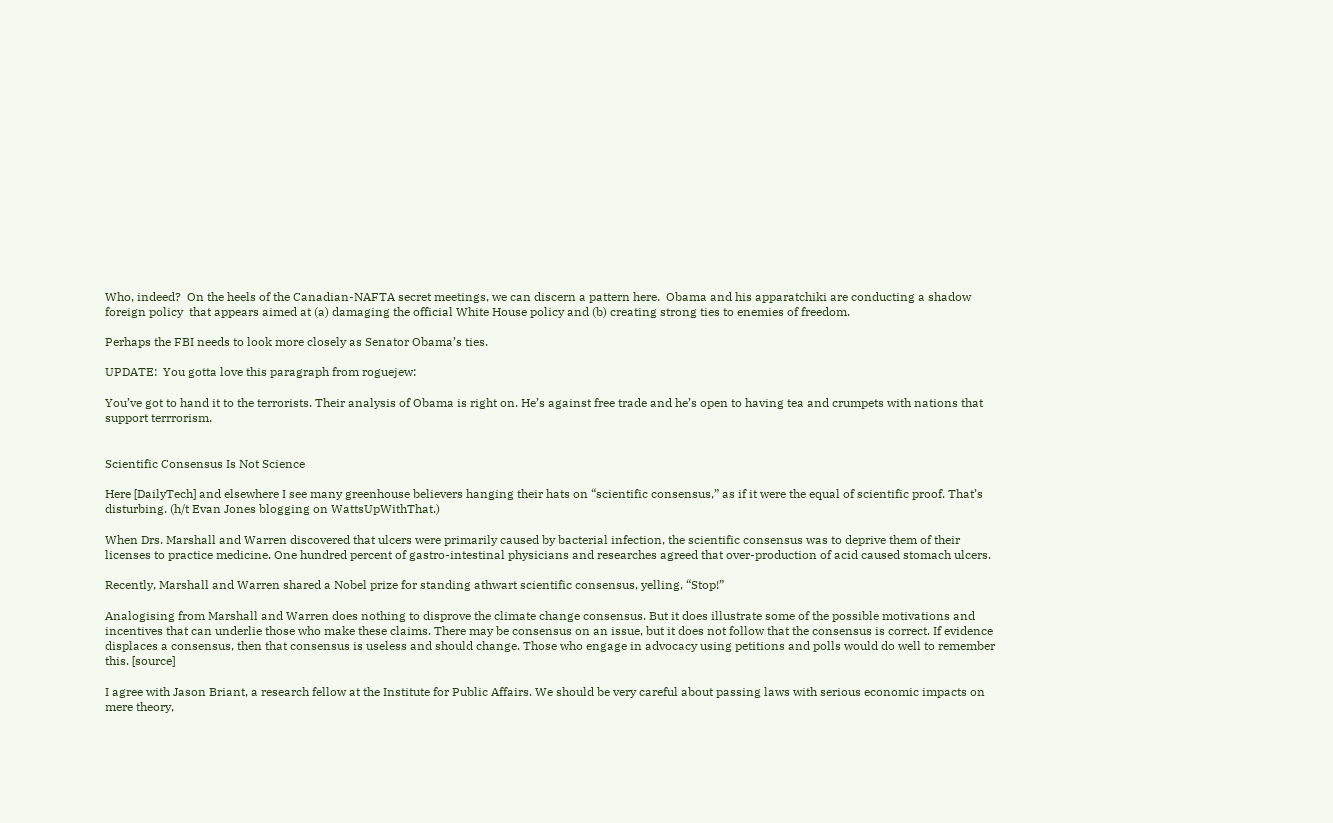Who, indeed?  On the heels of the Canadian-NAFTA secret meetings, we can discern a pattern here.  Obama and his apparatchiki are conducting a shadow foreign policy  that appears aimed at (a) damaging the official White House policy and (b) creating strong ties to enemies of freedom.

Perhaps the FBI needs to look more closely as Senator Obama’s ties.

UPDATE:  You gotta love this paragraph from roguejew:

You’ve got to hand it to the terrorists. Their analysis of Obama is right on. He’s against free trade and he’s open to having tea and crumpets with nations that support terrrorism.


Scientific Consensus Is Not Science

Here [DailyTech] and elsewhere I see many greenhouse believers hanging their hats on “scientific consensus,” as if it were the equal of scientific proof. That’s disturbing. (h/t Evan Jones blogging on WattsUpWithThat.)

When Drs. Marshall and Warren discovered that ulcers were primarily caused by bacterial infection, the scientific consensus was to deprive them of their licenses to practice medicine. One hundred percent of gastro-intestinal physicians and researches agreed that over-production of acid caused stomach ulcers.

Recently, Marshall and Warren shared a Nobel prize for standing athwart scientific consensus, yelling, “Stop!”

Analogising from Marshall and Warren does nothing to disprove the climate change consensus. But it does illustrate some of the possible motivations and incentives that can underlie those who make these claims. There may be consensus on an issue, but it does not follow that the consensus is correct. If evidence displaces a consensus, then that consensus is useless and should change. Those who engage in advocacy using petitions and polls would do well to remember this. [source]

I agree with Jason Briant, a research fellow at the Institute for Public Affairs. We should be very careful about passing laws with serious economic impacts on mere theory,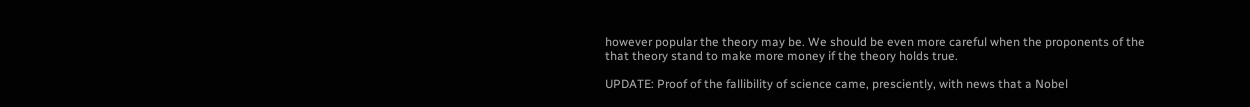however popular the theory may be. We should be even more careful when the proponents of the that theory stand to make more money if the theory holds true.

UPDATE: Proof of the fallibility of science came, presciently, with news that a Nobel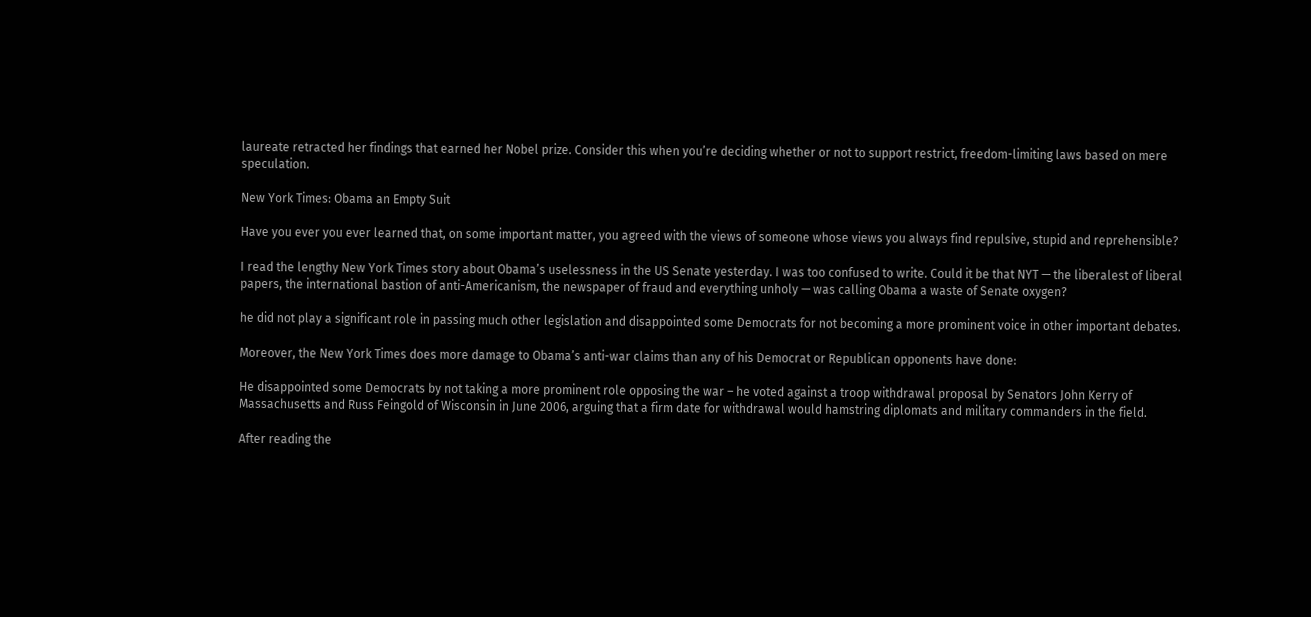laureate retracted her findings that earned her Nobel prize. Consider this when you’re deciding whether or not to support restrict, freedom-limiting laws based on mere speculation.

New York Times: Obama an Empty Suit

Have you ever you ever learned that, on some important matter, you agreed with the views of someone whose views you always find repulsive, stupid and reprehensible?

I read the lengthy New York Times story about Obama’s uselessness in the US Senate yesterday. I was too confused to write. Could it be that NYT — the liberalest of liberal papers, the international bastion of anti-Americanism, the newspaper of fraud and everything unholy — was calling Obama a waste of Senate oxygen?

he did not play a significant role in passing much other legislation and disappointed some Democrats for not becoming a more prominent voice in other important debates.

Moreover, the New York Times does more damage to Obama’s anti-war claims than any of his Democrat or Republican opponents have done:

He disappointed some Democrats by not taking a more prominent role opposing the war – he voted against a troop withdrawal proposal by Senators John Kerry of Massachusetts and Russ Feingold of Wisconsin in June 2006, arguing that a firm date for withdrawal would hamstring diplomats and military commanders in the field.

After reading the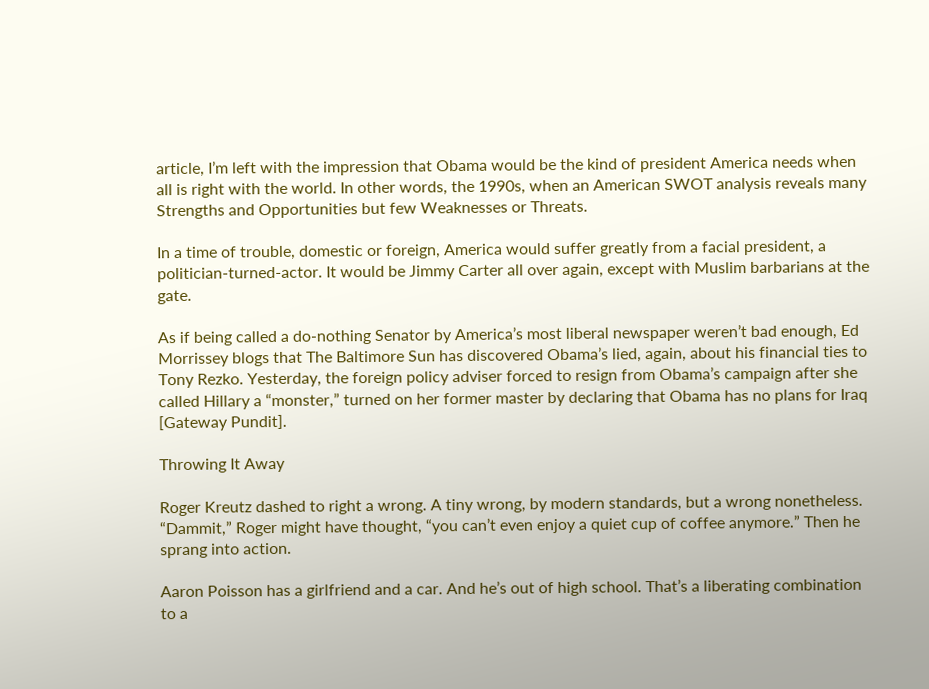article, I’m left with the impression that Obama would be the kind of president America needs when all is right with the world. In other words, the 1990s, when an American SWOT analysis reveals many Strengths and Opportunities but few Weaknesses or Threats.

In a time of trouble, domestic or foreign, America would suffer greatly from a facial president, a politician-turned-actor. It would be Jimmy Carter all over again, except with Muslim barbarians at the gate.

As if being called a do-nothing Senator by America’s most liberal newspaper weren’t bad enough, Ed Morrissey blogs that The Baltimore Sun has discovered Obama’s lied, again, about his financial ties to Tony Rezko. Yesterday, the foreign policy adviser forced to resign from Obama’s campaign after she called Hillary a “monster,” turned on her former master by declaring that Obama has no plans for Iraq [Gateway Pundit].

Throwing It Away

Roger Kreutz dashed to right a wrong. A tiny wrong, by modern standards, but a wrong nonetheless. “Dammit,” Roger might have thought, “you can’t even enjoy a quiet cup of coffee anymore.” Then he sprang into action.

Aaron Poisson has a girlfriend and a car. And he’s out of high school. That’s a liberating combination to a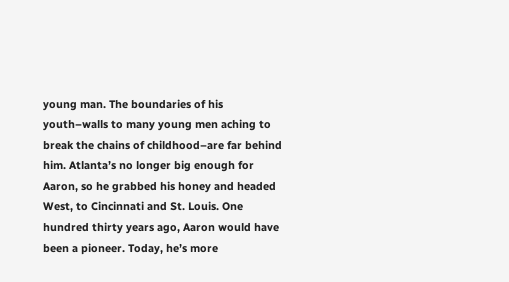young man. The boundaries of his youth–walls to many young men aching to break the chains of childhood–are far behind him. Atlanta’s no longer big enough for Aaron, so he grabbed his honey and headed West, to Cincinnati and St. Louis. One hundred thirty years ago, Aaron would have been a pioneer. Today, he’s more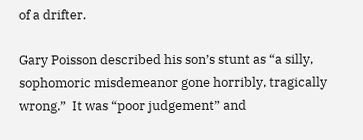of a drifter.

Gary Poisson described his son’s stunt as “a silly, sophomoric misdemeanor gone horribly, tragically wrong.”  It was “poor judgement” and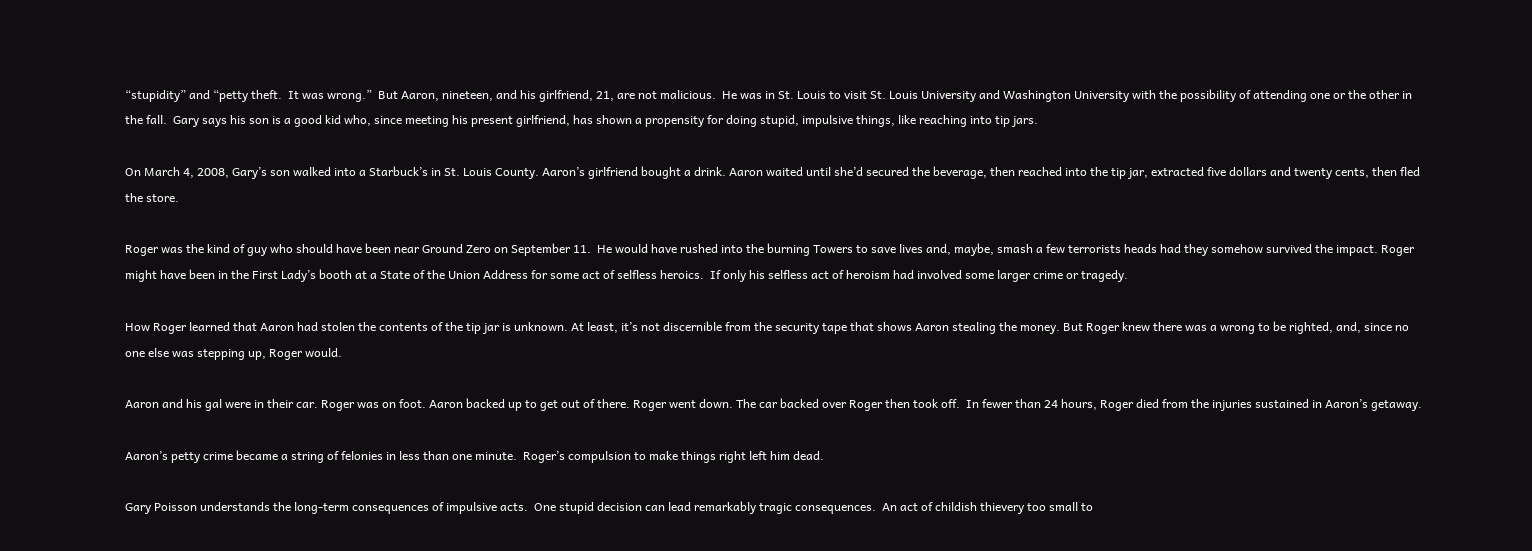“stupidity” and “petty theft.  It was wrong.”  But Aaron, nineteen, and his girlfriend, 21, are not malicious.  He was in St. Louis to visit St. Louis University and Washington University with the possibility of attending one or the other in the fall.  Gary says his son is a good kid who, since meeting his present girlfriend, has shown a propensity for doing stupid, impulsive things, like reaching into tip jars.

On March 4, 2008, Gary’s son walked into a Starbuck’s in St. Louis County. Aaron’s girlfriend bought a drink. Aaron waited until she’d secured the beverage, then reached into the tip jar, extracted five dollars and twenty cents, then fled the store.

Roger was the kind of guy who should have been near Ground Zero on September 11.  He would have rushed into the burning Towers to save lives and, maybe, smash a few terrorists heads had they somehow survived the impact. Roger might have been in the First Lady’s booth at a State of the Union Address for some act of selfless heroics.  If only his selfless act of heroism had involved some larger crime or tragedy.

How Roger learned that Aaron had stolen the contents of the tip jar is unknown. At least, it’s not discernible from the security tape that shows Aaron stealing the money. But Roger knew there was a wrong to be righted, and, since no one else was stepping up, Roger would.

Aaron and his gal were in their car. Roger was on foot. Aaron backed up to get out of there. Roger went down. The car backed over Roger then took off.  In fewer than 24 hours, Roger died from the injuries sustained in Aaron’s getaway.

Aaron’s petty crime became a string of felonies in less than one minute.  Roger’s compulsion to make things right left him dead.

Gary Poisson understands the long-term consequences of impulsive acts.  One stupid decision can lead remarkably tragic consequences.  An act of childish thievery too small to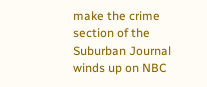make the crime section of the Suburban Journal winds up on NBC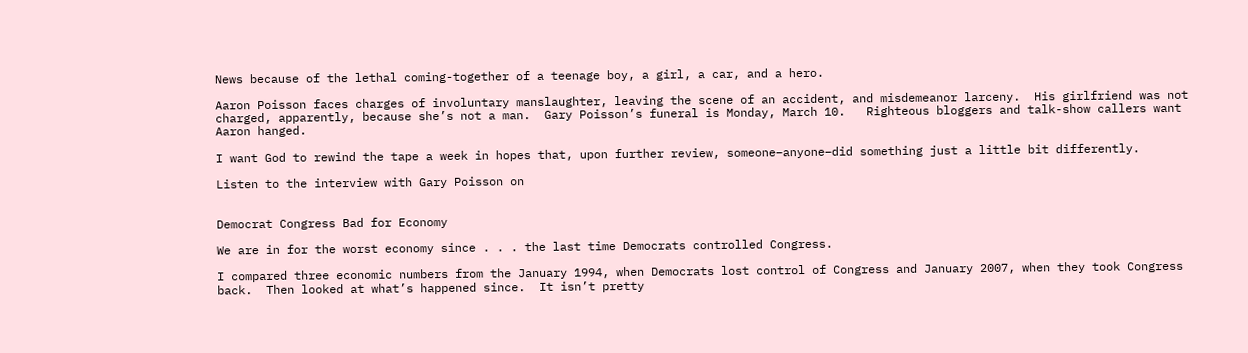News because of the lethal coming-together of a teenage boy, a girl, a car, and a hero.

Aaron Poisson faces charges of involuntary manslaughter, leaving the scene of an accident, and misdemeanor larceny.  His girlfriend was not charged, apparently, because she’s not a man.  Gary Poisson’s funeral is Monday, March 10.   Righteous bloggers and talk-show callers want Aaron hanged.

I want God to rewind the tape a week in hopes that, upon further review, someone–anyone–did something just a little bit differently.

Listen to the interview with Gary Poisson on


Democrat Congress Bad for Economy

We are in for the worst economy since . . . the last time Democrats controlled Congress.

I compared three economic numbers from the January 1994, when Democrats lost control of Congress and January 2007, when they took Congress back.  Then looked at what’s happened since.  It isn’t pretty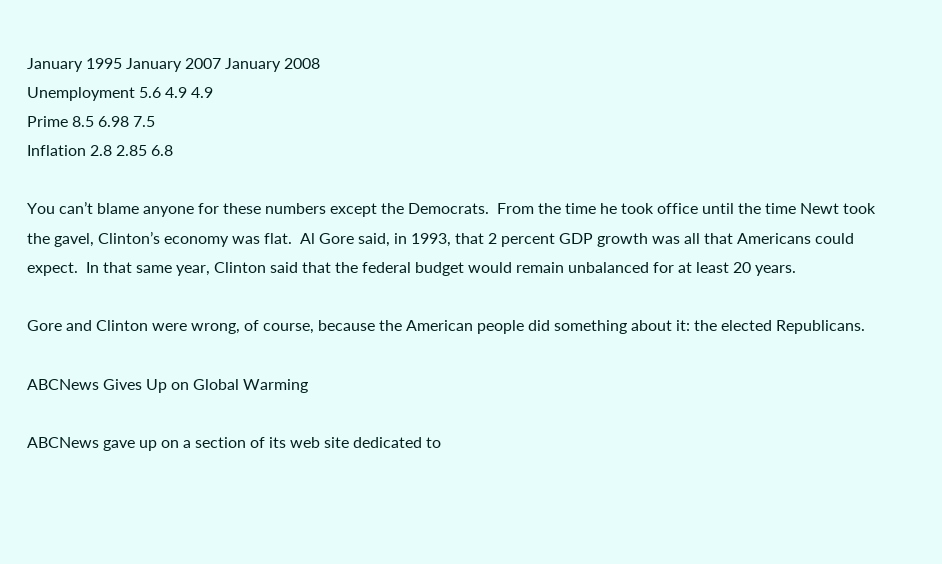January 1995 January 2007 January 2008
Unemployment 5.6 4.9 4.9
Prime 8.5 6.98 7.5
Inflation 2.8 2.85 6.8

You can’t blame anyone for these numbers except the Democrats.  From the time he took office until the time Newt took the gavel, Clinton’s economy was flat.  Al Gore said, in 1993, that 2 percent GDP growth was all that Americans could expect.  In that same year, Clinton said that the federal budget would remain unbalanced for at least 20 years.

Gore and Clinton were wrong, of course, because the American people did something about it: the elected Republicans.

ABCNews Gives Up on Global Warming

ABCNews gave up on a section of its web site dedicated to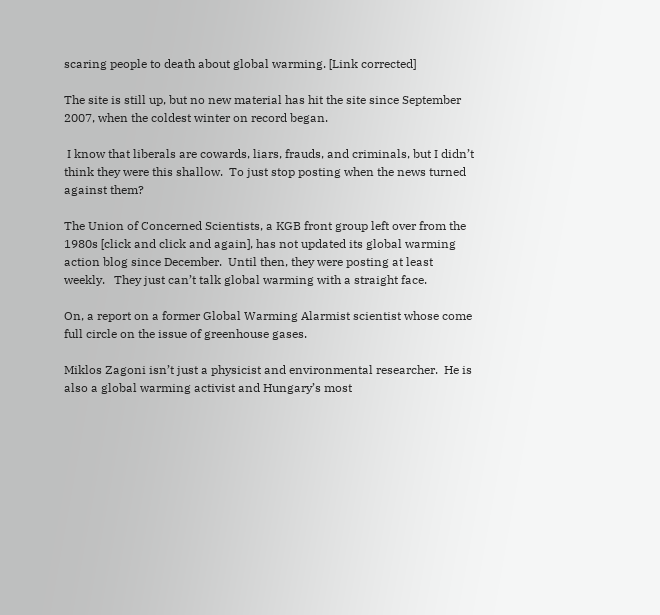scaring people to death about global warming. [Link corrected]

The site is still up, but no new material has hit the site since September 2007, when the coldest winter on record began.

 I know that liberals are cowards, liars, frauds, and criminals, but I didn’t think they were this shallow.  To just stop posting when the news turned against them?

The Union of Concerned Scientists, a KGB front group left over from the 1980s [click and click and again], has not updated its global warming action blog since December.  Until then, they were posting at least weekly.   They just can’t talk global warming with a straight face.

On, a report on a former Global Warming Alarmist scientist whose come full circle on the issue of greenhouse gases.

Miklos Zagoni isn’t just a physicist and environmental researcher.  He is also a global warming activist and Hungary’s most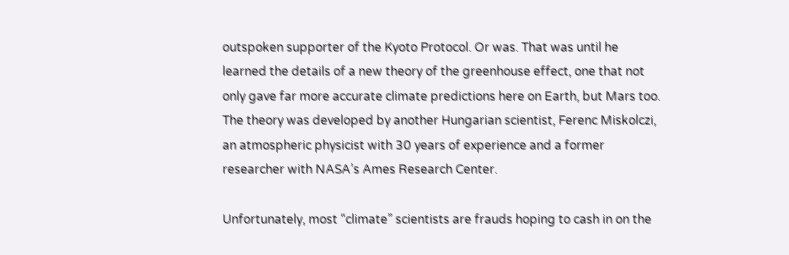outspoken supporter of the Kyoto Protocol. Or was. That was until he learned the details of a new theory of the greenhouse effect, one that not only gave far more accurate climate predictions here on Earth, but Mars too. The theory was developed by another Hungarian scientist, Ferenc Miskolczi, an atmospheric physicist with 30 years of experience and a former researcher with NASA’s Ames Research Center.

Unfortunately, most “climate” scientists are frauds hoping to cash in on the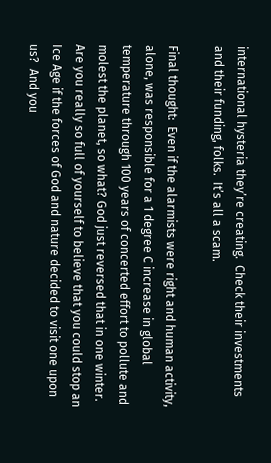international hysteria they’re creating.  Check their investments and their funding, folks.  It’s all a scam.

Final thought:  Even if the alarmists were right and human activity, alone, was responsible for a 1 degree C increase in global temperature through 100 years of concerted effort to pollute and molest the planet, so what? God just reversed that in one winter.  Are you really so full of yourself to believe that you could stop an Ice Age if the forces of God and nature decided to visit one upon us?  And you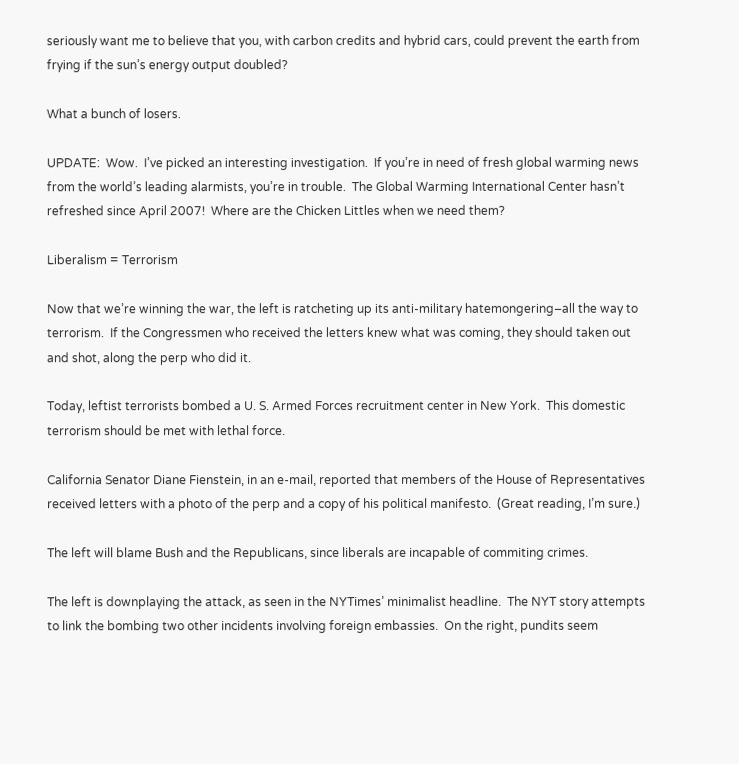seriously want me to believe that you, with carbon credits and hybrid cars, could prevent the earth from frying if the sun’s energy output doubled?

What a bunch of losers.

UPDATE:  Wow.  I’ve picked an interesting investigation.  If you’re in need of fresh global warming news from the world’s leading alarmists, you’re in trouble.  The Global Warming International Center hasn’t refreshed since April 2007!  Where are the Chicken Littles when we need them?

Liberalism = Terrorism

Now that we’re winning the war, the left is ratcheting up its anti-military hatemongering–all the way to terrorism.  If the Congressmen who received the letters knew what was coming, they should taken out and shot, along the perp who did it.

Today, leftist terrorists bombed a U. S. Armed Forces recruitment center in New York.  This domestic terrorism should be met with lethal force.

California Senator Diane Fienstein, in an e-mail, reported that members of the House of Representatives received letters with a photo of the perp and a copy of his political manifesto.  (Great reading, I’m sure.)

The left will blame Bush and the Republicans, since liberals are incapable of commiting crimes.

The left is downplaying the attack, as seen in the NYTimes’ minimalist headline.  The NYT story attempts to link the bombing two other incidents involving foreign embassies.  On the right, pundits seem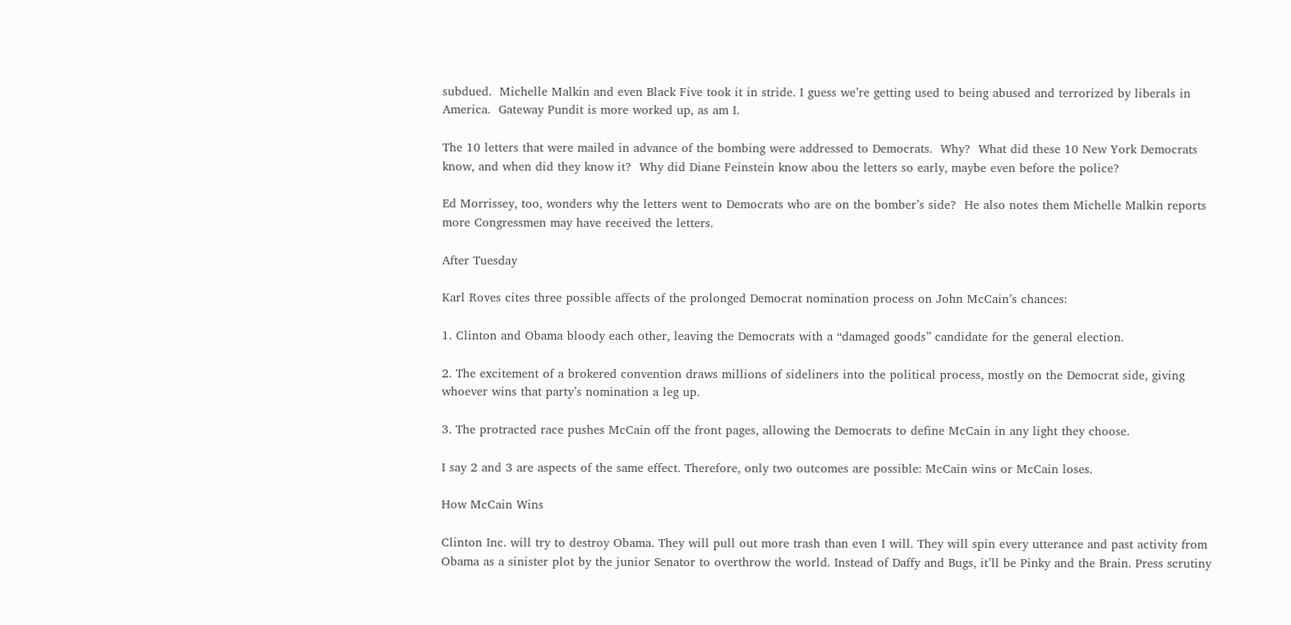subdued.  Michelle Malkin and even Black Five took it in stride. I guess we’re getting used to being abused and terrorized by liberals in America.  Gateway Pundit is more worked up, as am I.

The 10 letters that were mailed in advance of the bombing were addressed to Democrats.  Why?  What did these 10 New York Democrats know, and when did they know it?  Why did Diane Feinstein know abou the letters so early, maybe even before the police?

Ed Morrissey, too, wonders why the letters went to Democrats who are on the bomber’s side?  He also notes them Michelle Malkin reports more Congressmen may have received the letters.

After Tuesday

Karl Roves cites three possible affects of the prolonged Democrat nomination process on John McCain’s chances:

1. Clinton and Obama bloody each other, leaving the Democrats with a “damaged goods” candidate for the general election.

2. The excitement of a brokered convention draws millions of sideliners into the political process, mostly on the Democrat side, giving whoever wins that party’s nomination a leg up.

3. The protracted race pushes McCain off the front pages, allowing the Democrats to define McCain in any light they choose.

I say 2 and 3 are aspects of the same effect. Therefore, only two outcomes are possible: McCain wins or McCain loses.

How McCain Wins

Clinton Inc. will try to destroy Obama. They will pull out more trash than even I will. They will spin every utterance and past activity from Obama as a sinister plot by the junior Senator to overthrow the world. Instead of Daffy and Bugs, it’ll be Pinky and the Brain. Press scrutiny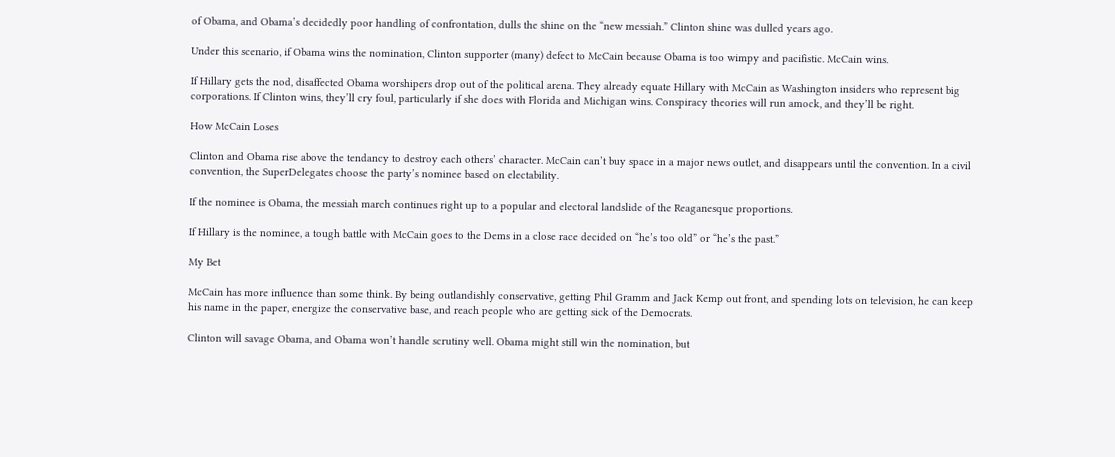of Obama, and Obama’s decidedly poor handling of confrontation, dulls the shine on the “new messiah.” Clinton shine was dulled years ago.

Under this scenario, if Obama wins the nomination, Clinton supporter (many) defect to McCain because Obama is too wimpy and pacifistic. McCain wins.

If Hillary gets the nod, disaffected Obama worshipers drop out of the political arena. They already equate Hillary with McCain as Washington insiders who represent big corporations. If Clinton wins, they’ll cry foul, particularly if she does with Florida and Michigan wins. Conspiracy theories will run amock, and they’ll be right.

How McCain Loses

Clinton and Obama rise above the tendancy to destroy each others’ character. McCain can’t buy space in a major news outlet, and disappears until the convention. In a civil convention, the SuperDelegates choose the party’s nominee based on electability.

If the nominee is Obama, the messiah march continues right up to a popular and electoral landslide of the Reaganesque proportions.

If Hillary is the nominee, a tough battle with McCain goes to the Dems in a close race decided on “he’s too old” or “he’s the past.”

My Bet

McCain has more influence than some think. By being outlandishly conservative, getting Phil Gramm and Jack Kemp out front, and spending lots on television, he can keep his name in the paper, energize the conservative base, and reach people who are getting sick of the Democrats.

Clinton will savage Obama, and Obama won’t handle scrutiny well. Obama might still win the nomination, but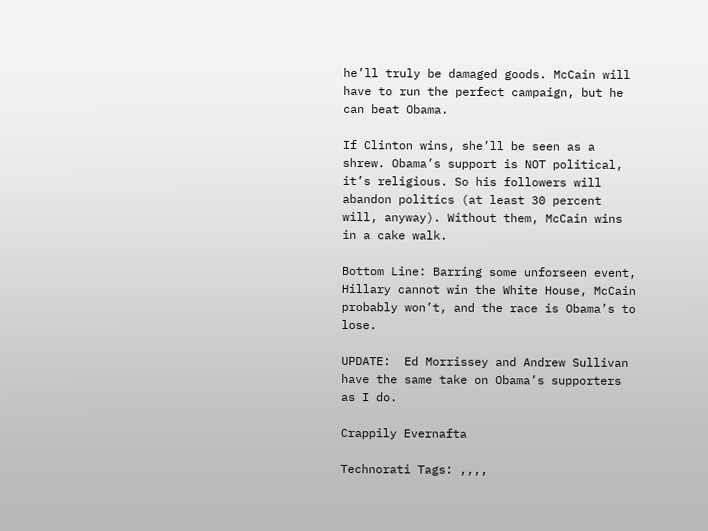he’ll truly be damaged goods. McCain will have to run the perfect campaign, but he can beat Obama.

If Clinton wins, she’ll be seen as a shrew. Obama’s support is NOT political, it’s religious. So his followers will abandon politics (at least 30 percent will, anyway). Without them, McCain wins in a cake walk.

Bottom Line: Barring some unforseen event, Hillary cannot win the White House, McCain probably won’t, and the race is Obama’s to lose.

UPDATE:  Ed Morrissey and Andrew Sullivan have the same take on Obama’s supporters as I do.

Crappily Evernafta

Technorati Tags: ,,,,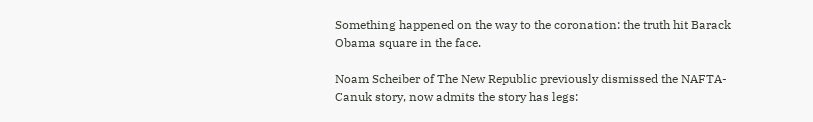Something happened on the way to the coronation: the truth hit Barack Obama square in the face.

Noam Scheiber of The New Republic previously dismissed the NAFTA-Canuk story, now admits the story has legs: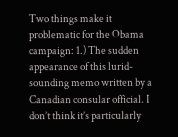Two things make it problematic for the Obama campaign: 1.) The sudden appearance of this lurid-sounding memo written by a Canadian consular official. I don’t think it’s particularly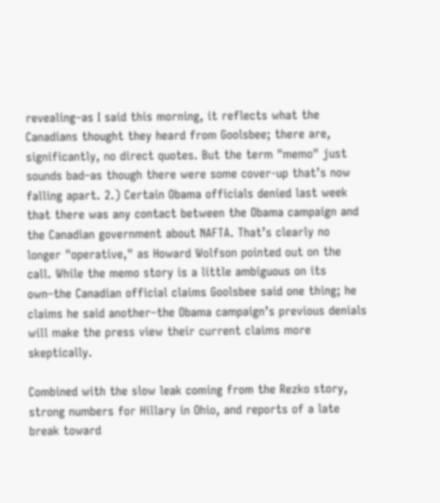revealing–as I said this morning, it reflects what the Canadians thought they heard from Goolsbee; there are, significantly, no direct quotes. But the term "memo" just sounds bad–as though there were some cover-up that’s now falling apart. 2.) Certain Obama officials denied last week that there was any contact between the Obama campaign and the Canadian government about NAFTA. That’s clearly no longer "operative," as Howard Wolfson pointed out on the call. While the memo story is a little ambiguous on its own–the Canadian official claims Goolsbee said one thing; he claims he said another–the Obama campaign’s previous denials will make the press view their current claims more skeptically.

Combined with the slow leak coming from the Rezko story, strong numbers for Hillary in Ohio, and reports of a late break toward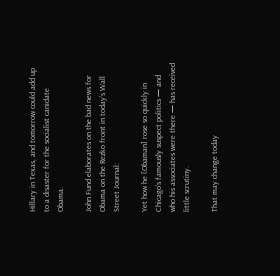Hillary in Texas, and tomorrow could add up to a disaster for the socialist canidate Obama.

John Fund elaborates on the bad news for Obama on the Rezko front in today’s Wall Street Journal:

Yet how he [Obaman] rose so quickly in Chicago’s famously suspect politics — and who his associates were there — has received little scrutiny.

That may change today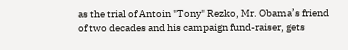as the trial of Antoin "Tony" Rezko, Mr. Obama’s friend of two decades and his campaign fund-raiser, gets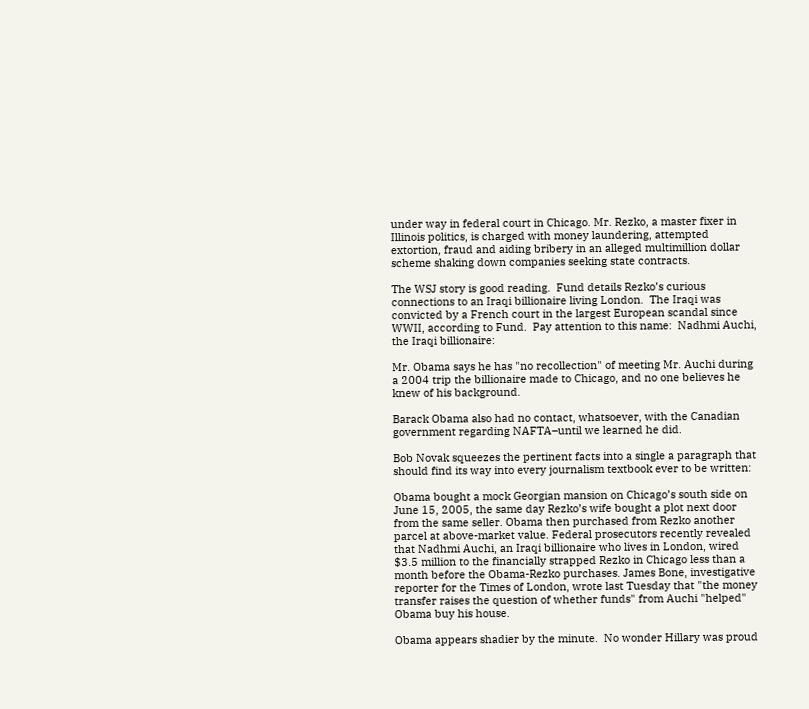under way in federal court in Chicago. Mr. Rezko, a master fixer in Illinois politics, is charged with money laundering, attempted extortion, fraud and aiding bribery in an alleged multimillion dollar scheme shaking down companies seeking state contracts.

The WSJ story is good reading.  Fund details Rezko’s curious connections to an Iraqi billionaire living London.  The Iraqi was convicted by a French court in the largest European scandal since WWII, according to Fund.  Pay attention to this name:  Nadhmi Auchi, the Iraqi billionaire:

Mr. Obama says he has "no recollection" of meeting Mr. Auchi during a 2004 trip the billionaire made to Chicago, and no one believes he knew of his background.

Barack Obama also had no contact, whatsoever, with the Canadian government regarding NAFTA–until we learned he did.

Bob Novak squeezes the pertinent facts into a single a paragraph that should find its way into every journalism textbook ever to be written:

Obama bought a mock Georgian mansion on Chicago’s south side on June 15, 2005, the same day Rezko’s wife bought a plot next door from the same seller. Obama then purchased from Rezko another parcel at above-market value. Federal prosecutors recently revealed that Nadhmi Auchi, an Iraqi billionaire who lives in London, wired $3.5 million to the financially strapped Rezko in Chicago less than a month before the Obama-Rezko purchases. James Bone, investigative reporter for the Times of London, wrote last Tuesday that "the money transfer raises the question of whether funds" from Auchi "helped" Obama buy his house.

Obama appears shadier by the minute.  No wonder Hillary was proud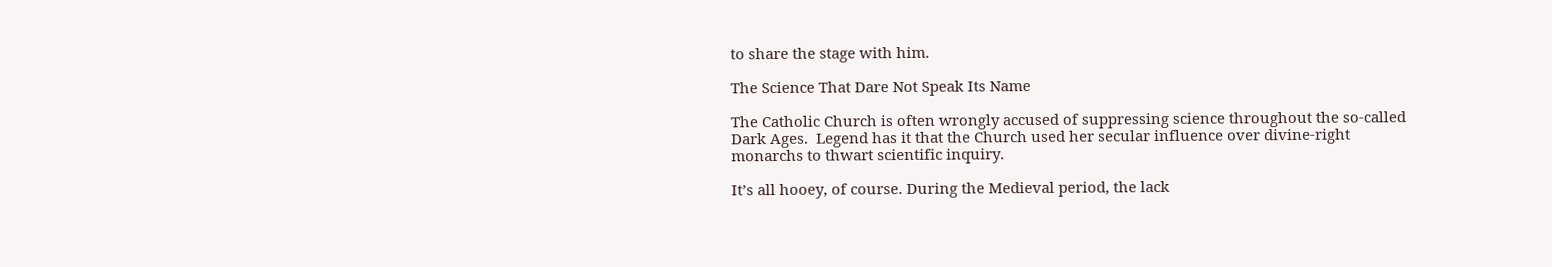to share the stage with him.

The Science That Dare Not Speak Its Name

The Catholic Church is often wrongly accused of suppressing science throughout the so-called Dark Ages.  Legend has it that the Church used her secular influence over divine-right monarchs to thwart scientific inquiry.

It’s all hooey, of course. During the Medieval period, the lack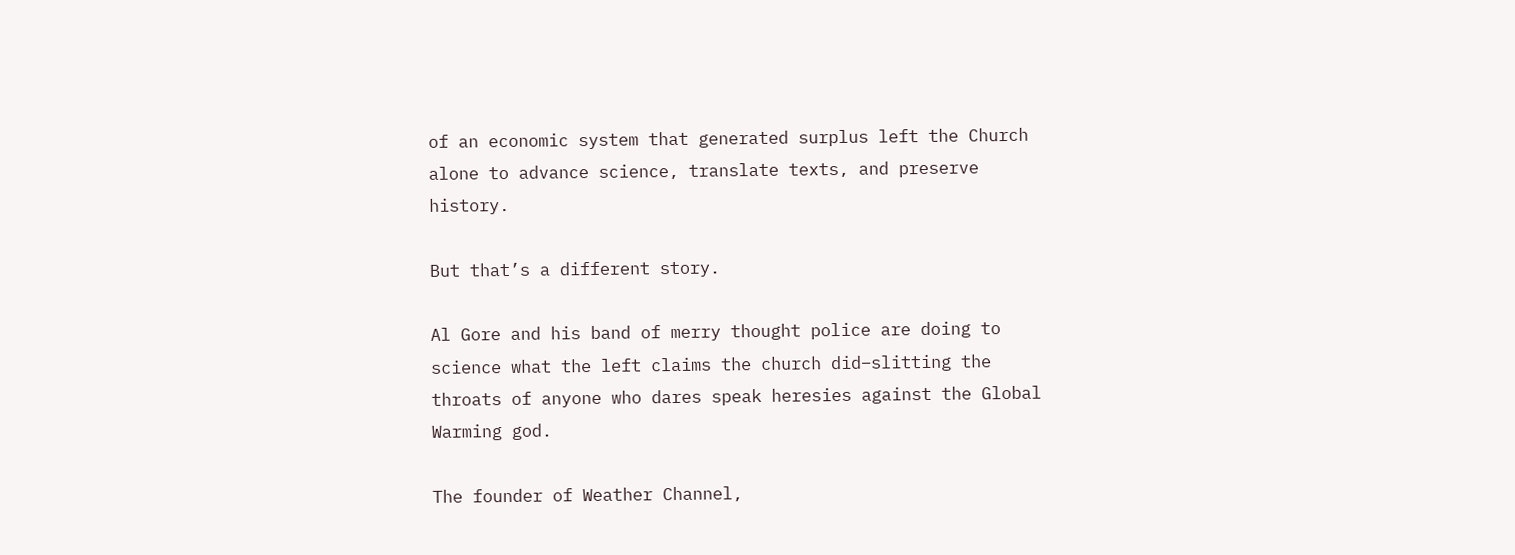of an economic system that generated surplus left the Church alone to advance science, translate texts, and preserve history.

But that’s a different story.

Al Gore and his band of merry thought police are doing to science what the left claims the church did–slitting the throats of anyone who dares speak heresies against the Global Warming god.

The founder of Weather Channel,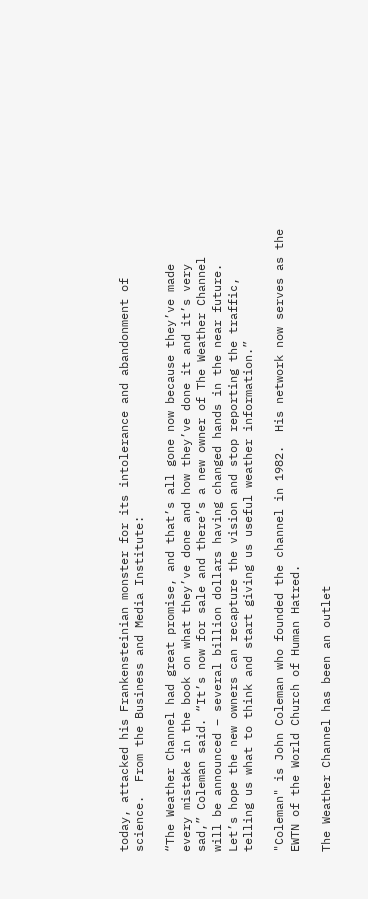today, attacked his Frankensteinian monster for its intolerance and abandonment of science.  From the Business and Media Institute:

“The Weather Channel had great promise, and that’s all gone now because they’ve made every mistake in the book on what they’ve done and how they’ve done it and it’s very sad,” Coleman said. “It’s now for sale and there’s a new owner of The Weather Channel will be announced – several billion dollars having changed hands in the near future. Let’s hope the new owners can recapture the vision and stop reporting the traffic, telling us what to think and start giving us useful weather information.”

"Coleman" is John Coleman who founded the channel in 1982.  His network now serves as the EWTN of the World Church of Human Hatred.

The Weather Channel has been an outlet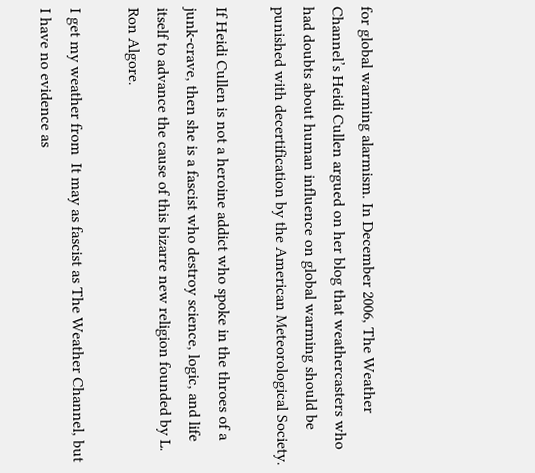for global warming alarmism. In December 2006, The Weather Channel’s Heidi Cullen argued on her blog that weathercasters who had doubts about human influence on global warming should be punished with decertification by the American Meteorological Society.

If Heidi Cullen is not a heroine addict who spoke in the throes of a junk-crave, then she is a fascist who destroy science, logic, and life itself to advance the cause of this bizarre new religion founded by L. Ron Algore.

I get my weather from  It may as fascist as The Weather Channel, but I have no evidence as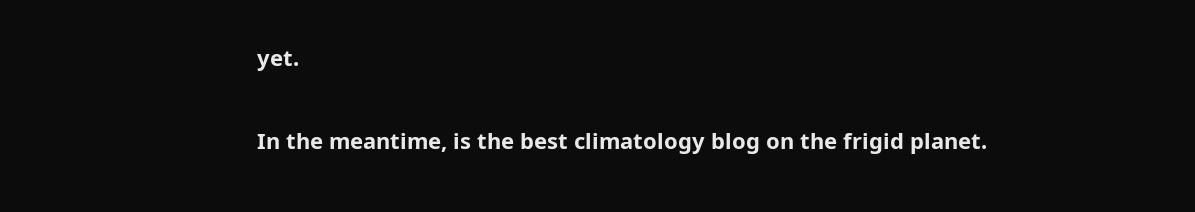yet.

In the meantime, is the best climatology blog on the frigid planet.